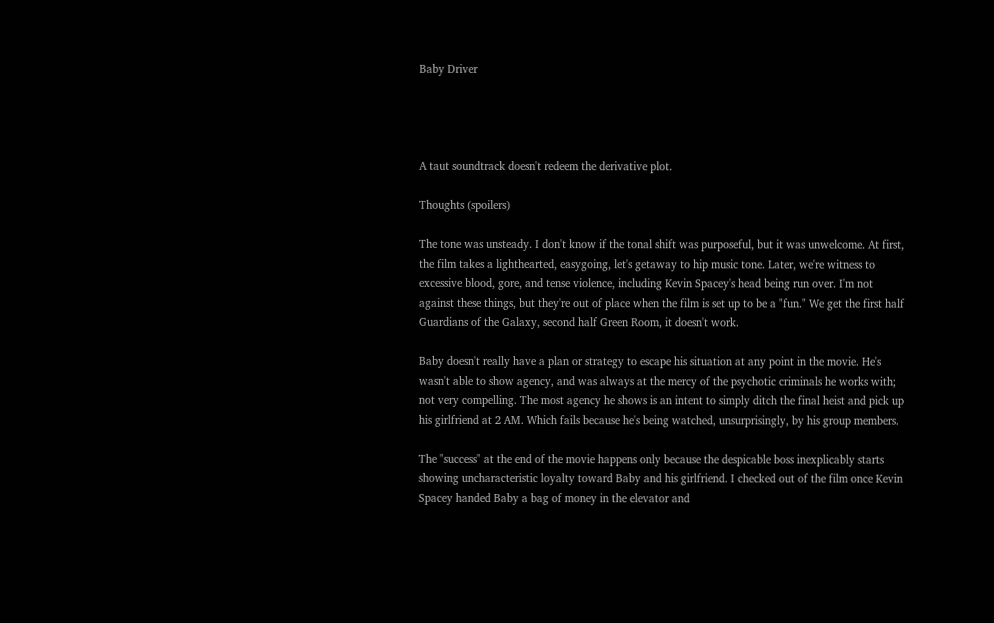Baby Driver




A taut soundtrack doesn't redeem the derivative plot.

Thoughts (spoilers)

The tone was unsteady. I don't know if the tonal shift was purposeful, but it was unwelcome. At first, the film takes a lighthearted, easygoing, let's getaway to hip music tone. Later, we're witness to excessive blood, gore, and tense violence, including Kevin Spacey's head being run over. I'm not against these things, but they're out of place when the film is set up to be a "fun." We get the first half Guardians of the Galaxy, second half Green Room, it doesn't work.

Baby doesn't really have a plan or strategy to escape his situation at any point in the movie. He's wasn't able to show agency, and was always at the mercy of the psychotic criminals he works with; not very compelling. The most agency he shows is an intent to simply ditch the final heist and pick up his girlfriend at 2 AM. Which fails because he's being watched, unsurprisingly, by his group members.

The "success" at the end of the movie happens only because the despicable boss inexplicably starts showing uncharacteristic loyalty toward Baby and his girlfriend. I checked out of the film once Kevin Spacey handed Baby a bag of money in the elevator and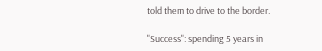told them to drive to the border.

"Success": spending 5 years in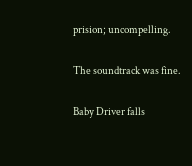prision; uncompelling.

The soundtrack was fine.

Baby Driver falls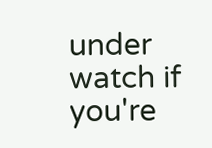under watch if you're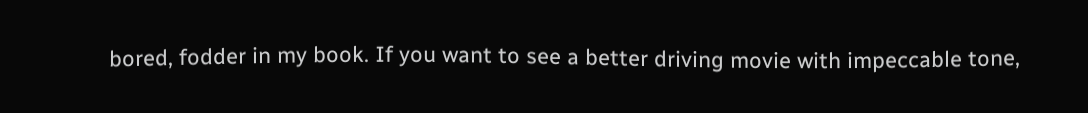bored, fodder in my book. If you want to see a better driving movie with impeccable tone,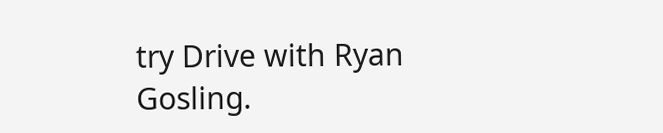try Drive with Ryan Gosling.